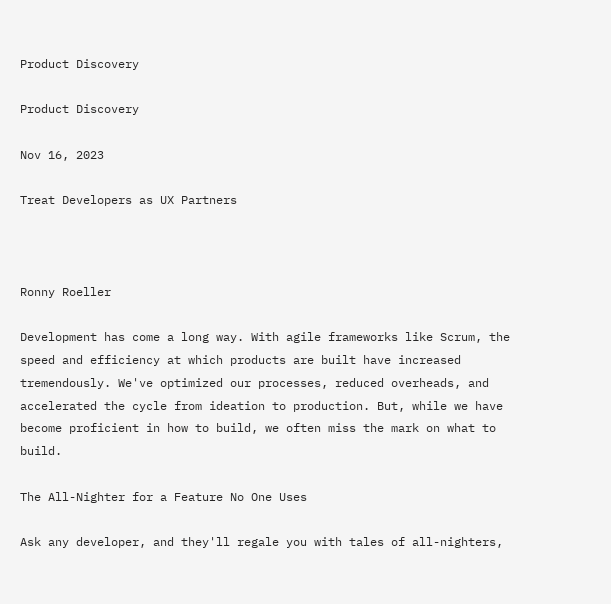Product Discovery

Product Discovery

Nov 16, 2023

Treat Developers as UX Partners



Ronny Roeller

Development has come a long way. With agile frameworks like Scrum, the speed and efficiency at which products are built have increased tremendously. We've optimized our processes, reduced overheads, and accelerated the cycle from ideation to production. But, while we have become proficient in how to build, we often miss the mark on what to build.

The All-Nighter for a Feature No One Uses

Ask any developer, and they'll regale you with tales of all-nighters,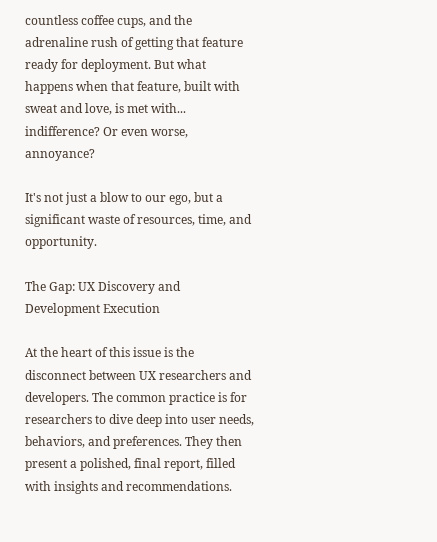countless coffee cups, and the adrenaline rush of getting that feature ready for deployment. But what happens when that feature, built with sweat and love, is met with... indifference? Or even worse, annoyance?

It's not just a blow to our ego, but a significant waste of resources, time, and opportunity.

The Gap: UX Discovery and Development Execution

At the heart of this issue is the disconnect between UX researchers and developers. The common practice is for researchers to dive deep into user needs, behaviors, and preferences. They then present a polished, final report, filled with insights and recommendations.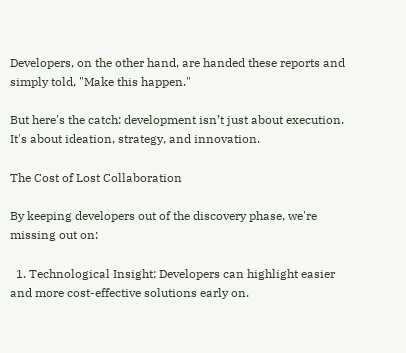Developers, on the other hand, are handed these reports and simply told, "Make this happen."

But here's the catch: development isn’t just about execution. It's about ideation, strategy, and innovation.

The Cost of Lost Collaboration

By keeping developers out of the discovery phase, we're missing out on:

  1. Technological Insight: Developers can highlight easier and more cost-effective solutions early on.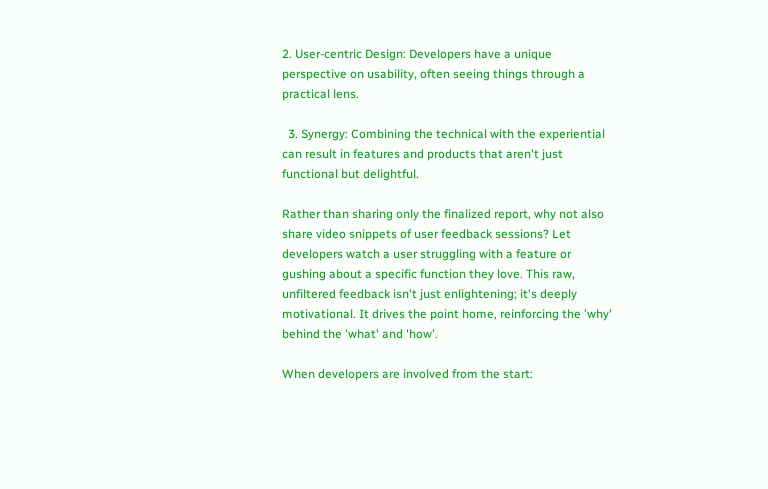2. User-centric Design: Developers have a unique perspective on usability, often seeing things through a practical lens.

  3. Synergy: Combining the technical with the experiential can result in features and products that aren't just functional but delightful.

Rather than sharing only the finalized report, why not also share video snippets of user feedback sessions? Let developers watch a user struggling with a feature or gushing about a specific function they love. This raw, unfiltered feedback isn't just enlightening; it's deeply motivational. It drives the point home, reinforcing the 'why' behind the 'what' and 'how'.

When developers are involved from the start: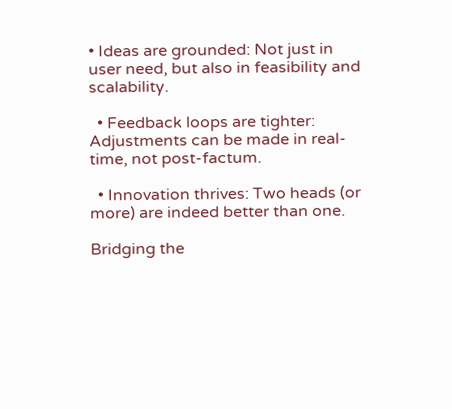• Ideas are grounded: Not just in user need, but also in feasibility and scalability.

  • Feedback loops are tighter: Adjustments can be made in real-time, not post-factum.

  • Innovation thrives: Two heads (or more) are indeed better than one.

Bridging the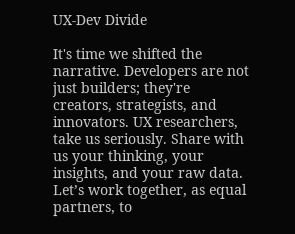UX-Dev Divide

It's time we shifted the narrative. Developers are not just builders; they're creators, strategists, and innovators. UX researchers, take us seriously. Share with us your thinking, your insights, and your raw data. Let’s work together, as equal partners, to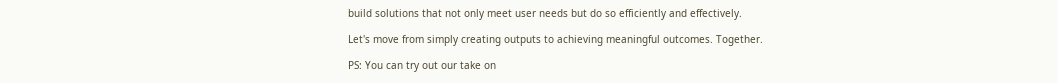build solutions that not only meet user needs but do so efficiently and effectively.

Let's move from simply creating outputs to achieving meaningful outcomes. Together.

PS: You can try out our take on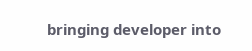bringing developer into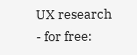UX research - for free: